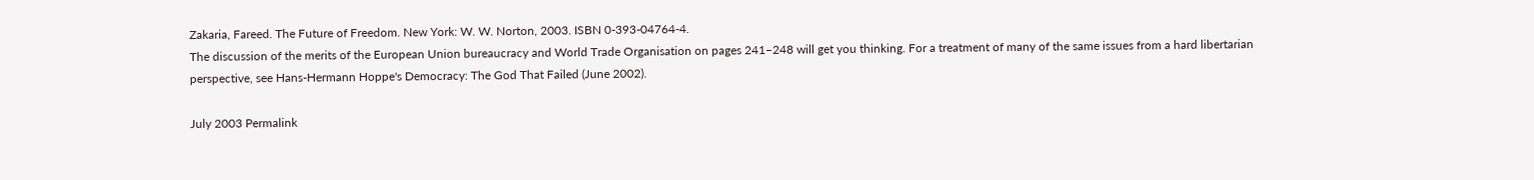Zakaria, Fareed. The Future of Freedom. New York: W. W. Norton, 2003. ISBN 0-393-04764-4.
The discussion of the merits of the European Union bureaucracy and World Trade Organisation on pages 241–248 will get you thinking. For a treatment of many of the same issues from a hard libertarian perspective, see Hans-Hermann Hoppe's Democracy: The God That Failed (June 2002).

July 2003 Permalink